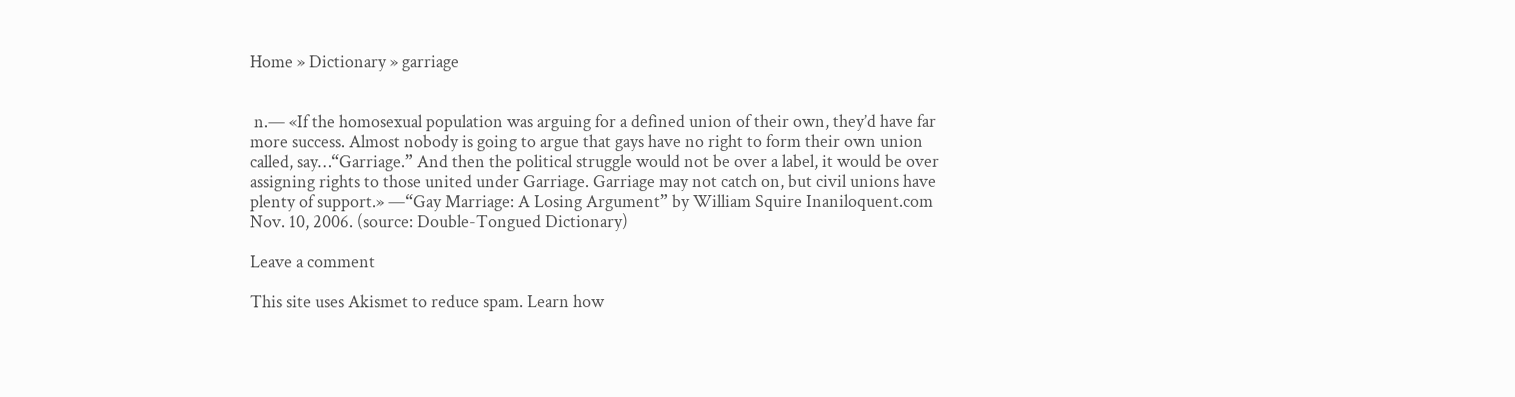Home » Dictionary » garriage


 n.— «If the homosexual population was arguing for a defined union of their own, they’d have far more success. Almost nobody is going to argue that gays have no right to form their own union called, say…“Garriage.” And then the political struggle would not be over a label, it would be over assigning rights to those united under Garriage. Garriage may not catch on, but civil unions have plenty of support.» —“Gay Marriage: A Losing Argument” by William Squire Inaniloquent.com Nov. 10, 2006. (source: Double-Tongued Dictionary)

Leave a comment

This site uses Akismet to reduce spam. Learn how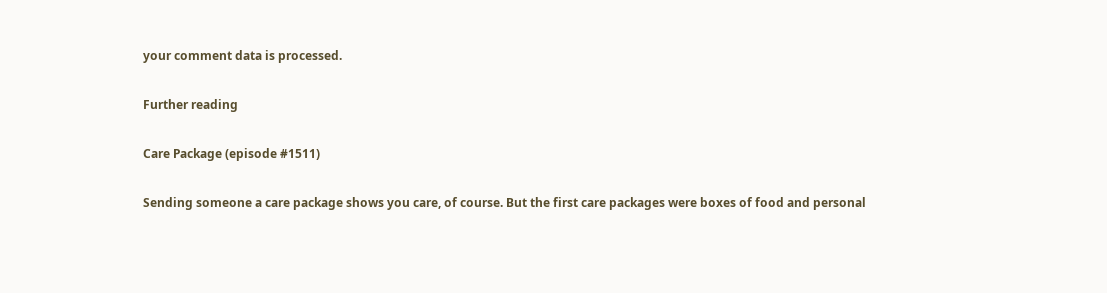your comment data is processed.

Further reading

Care Package (episode #1511)

Sending someone a care package shows you care, of course. But the first care packages were boxes of food and personal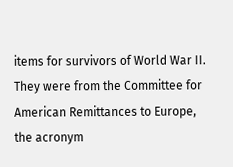items for survivors of World War II. They were from the Committee for American Remittances to Europe, the acronym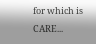for which is CARE...